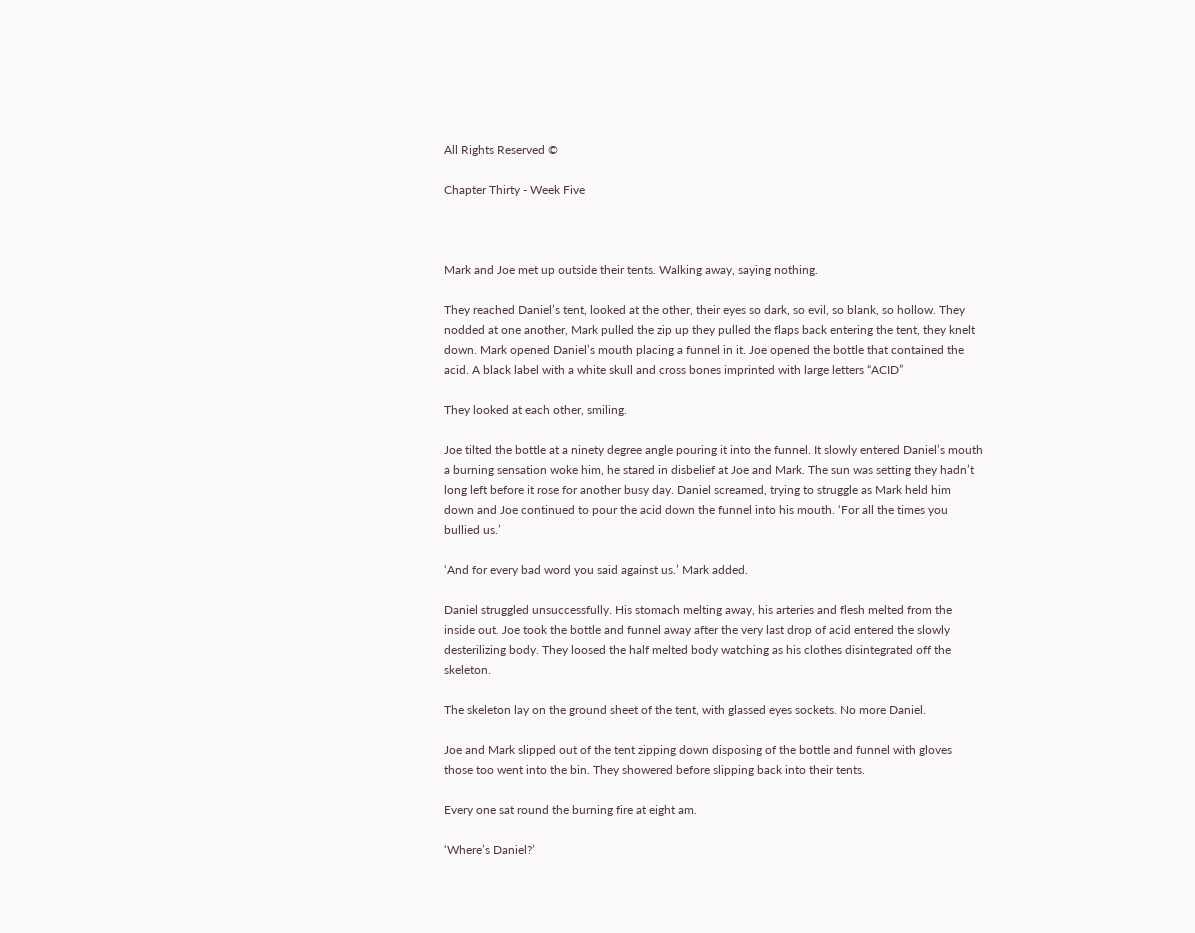All Rights Reserved ©

Chapter Thirty - Week Five



Mark and Joe met up outside their tents. Walking away, saying nothing.

They reached Daniel’s tent, looked at the other, their eyes so dark, so evil, so blank, so hollow. They nodded at one another, Mark pulled the zip up they pulled the flaps back entering the tent, they knelt down. Mark opened Daniel’s mouth placing a funnel in it. Joe opened the bottle that contained the acid. A black label with a white skull and cross bones imprinted with large letters “ACID”

They looked at each other, smiling.

Joe tilted the bottle at a ninety degree angle pouring it into the funnel. It slowly entered Daniel’s mouth a burning sensation woke him, he stared in disbelief at Joe and Mark. The sun was setting they hadn’t long left before it rose for another busy day. Daniel screamed, trying to struggle as Mark held him down and Joe continued to pour the acid down the funnel into his mouth. ‘For all the times you bullied us.’

‘And for every bad word you said against us.’ Mark added.

Daniel struggled unsuccessfully. His stomach melting away, his arteries and flesh melted from the inside out. Joe took the bottle and funnel away after the very last drop of acid entered the slowly desterilizing body. They loosed the half melted body watching as his clothes disintegrated off the skeleton.

The skeleton lay on the ground sheet of the tent, with glassed eyes sockets. No more Daniel.

Joe and Mark slipped out of the tent zipping down disposing of the bottle and funnel with gloves those too went into the bin. They showered before slipping back into their tents.

Every one sat round the burning fire at eight am.

‘Where’s Daniel?’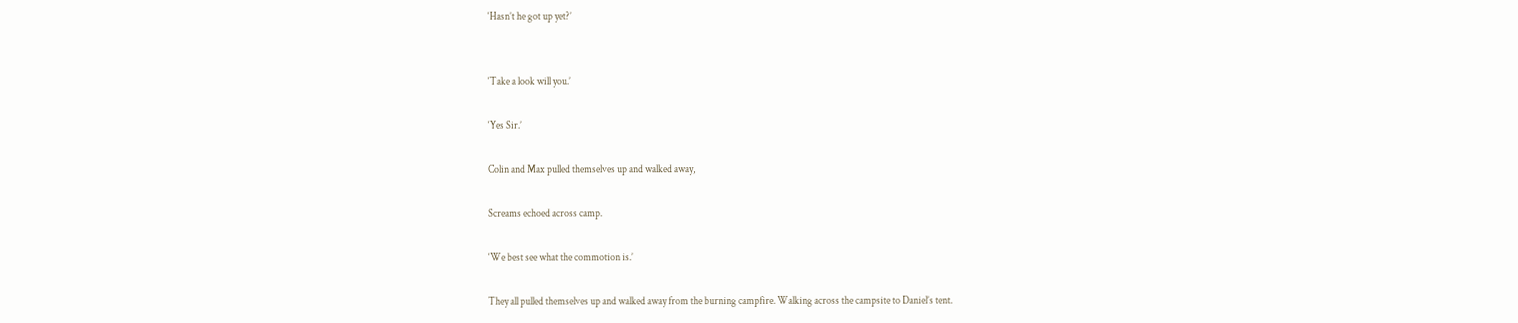‘Hasn’t he got up yet?’


‘Take a look will you.’

‘Yes Sir.’

Colin and Max pulled themselves up and walked away,

Screams echoed across camp.

‘We best see what the commotion is.’

They all pulled themselves up and walked away from the burning campfire. Walking across the campsite to Daniel’s tent.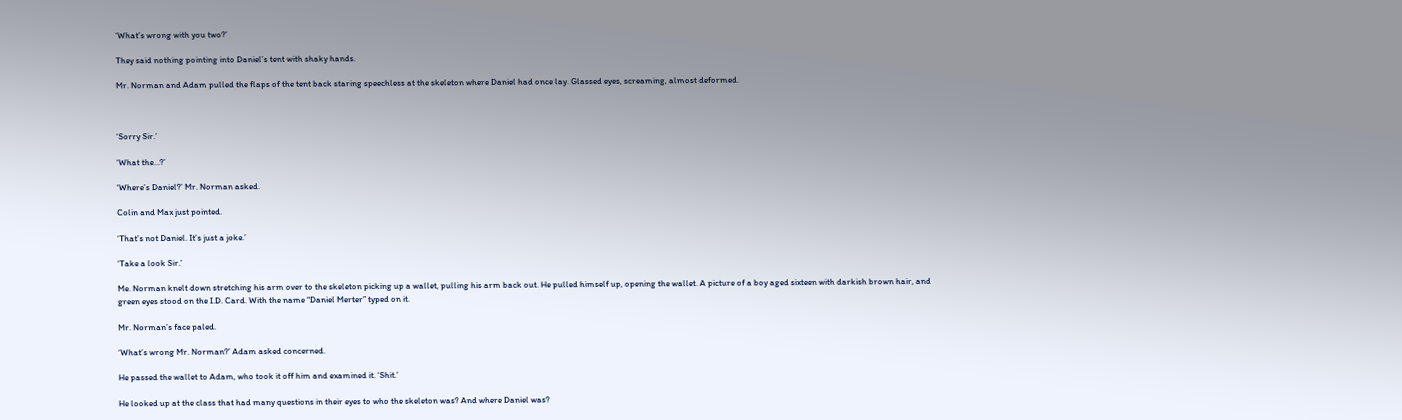‘What’s wrong with you two?’

They said nothing pointing into Daniel’s tent with shaky hands.

Mr. Norman and Adam pulled the flaps of the tent back staring speechless at the skeleton where Daniel had once lay. Glassed eyes, screaming, almost deformed.



‘Sorry Sir.’

‘What the…?’

‘Where’s Daniel?’ Mr. Norman asked.

Colin and Max just pointed.

‘That’s not Daniel. It’s just a joke.’

‘Take a look Sir.’

Me. Norman knelt down stretching his arm over to the skeleton picking up a wallet, pulling his arm back out. He pulled himself up, opening the wallet. A picture of a boy aged sixteen with darkish brown hair, and green eyes stood on the I.D. Card. With the name “Daniel Merter” typed on it.

Mr. Norman’s face paled.

‘What’s wrong Mr. Norman?’ Adam asked concerned.

He passed the wallet to Adam, who took it off him and examined it. ‘Shit.’

He looked up at the class that had many questions in their eyes to who the skeleton was? And where Daniel was?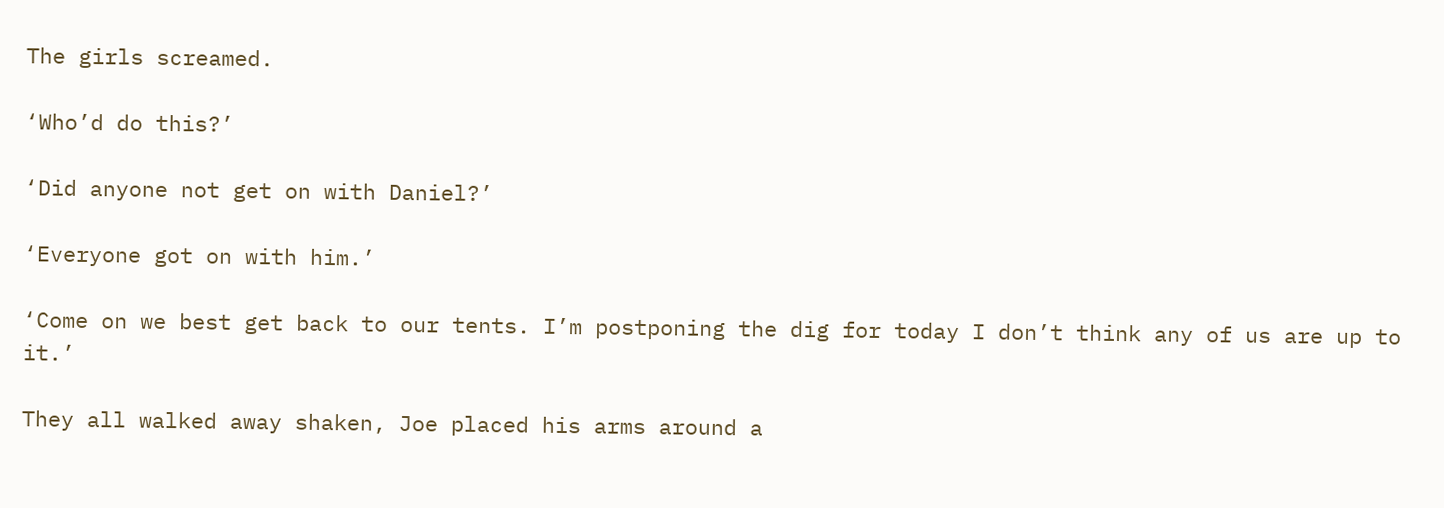The girls screamed.

‘Who’d do this?’

‘Did anyone not get on with Daniel?’

‘Everyone got on with him.’

‘Come on we best get back to our tents. I’m postponing the dig for today I don’t think any of us are up to it.’

They all walked away shaken, Joe placed his arms around a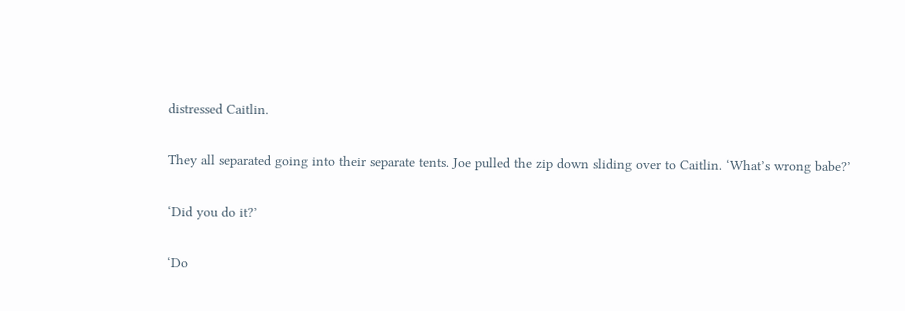distressed Caitlin.

They all separated going into their separate tents. Joe pulled the zip down sliding over to Caitlin. ‘What’s wrong babe?’

‘Did you do it?’

‘Do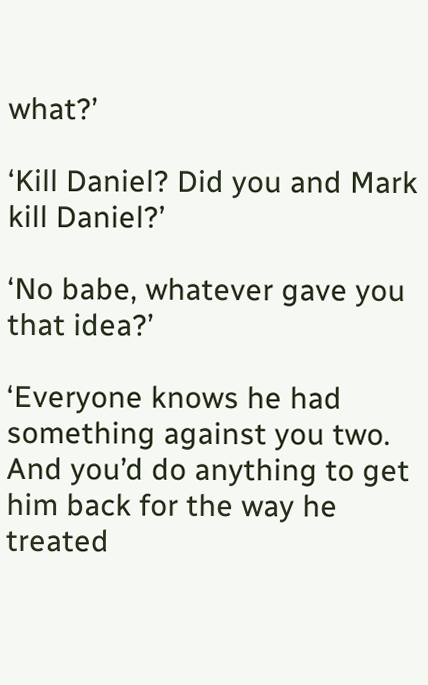what?’

‘Kill Daniel? Did you and Mark kill Daniel?’

‘No babe, whatever gave you that idea?’

‘Everyone knows he had something against you two. And you’d do anything to get him back for the way he treated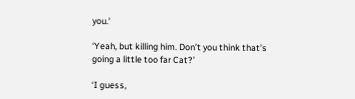you.’

‘Yeah, but killing him. Don’t you think that’s going a little too far Cat?’

‘I guess,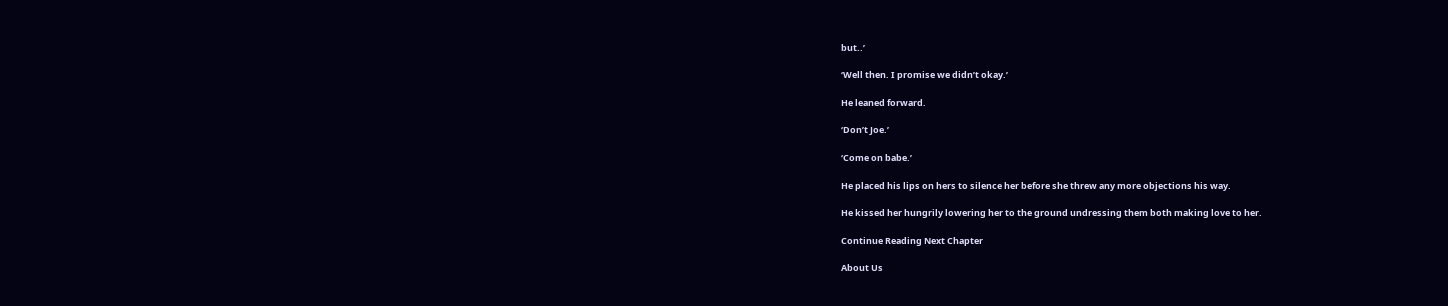but..’

‘Well then. I promise we didn’t okay.’

He leaned forward.

‘Don’t Joe.’

‘Come on babe.’

He placed his lips on hers to silence her before she threw any more objections his way.

He kissed her hungrily lowering her to the ground undressing them both making love to her.

Continue Reading Next Chapter

About Us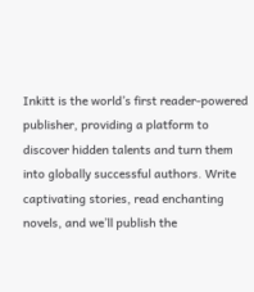Inkitt is the world’s first reader-powered publisher, providing a platform to discover hidden talents and turn them into globally successful authors. Write captivating stories, read enchanting novels, and we’ll publish the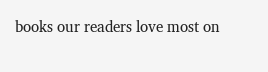books our readers love most on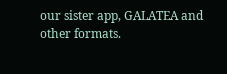our sister app, GALATEA and other formats.